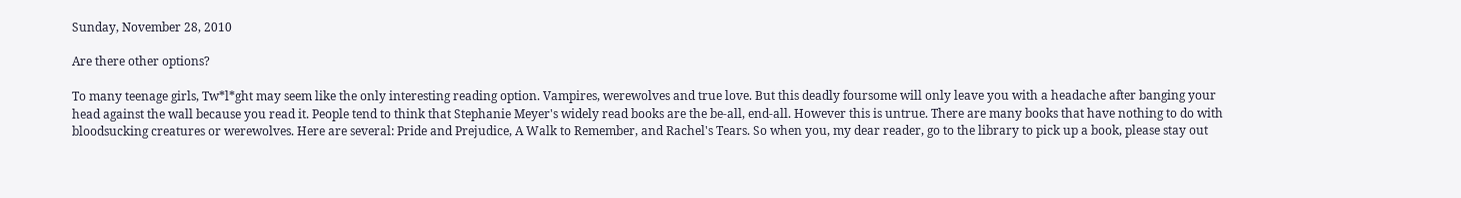Sunday, November 28, 2010

Are there other options?

To many teenage girls, Tw*l*ght may seem like the only interesting reading option. Vampires, werewolves and true love. But this deadly foursome will only leave you with a headache after banging your head against the wall because you read it. People tend to think that Stephanie Meyer's widely read books are the be-all, end-all. However this is untrue. There are many books that have nothing to do with bloodsucking creatures or werewolves. Here are several: Pride and Prejudice, A Walk to Remember, and Rachel's Tears. So when you, my dear reader, go to the library to pick up a book, please stay out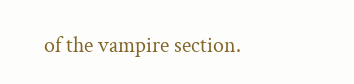of the vampire section.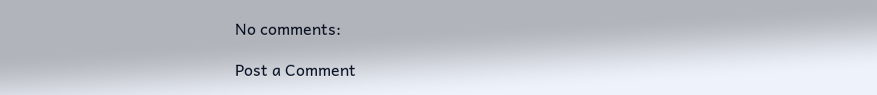No comments:

Post a Comment